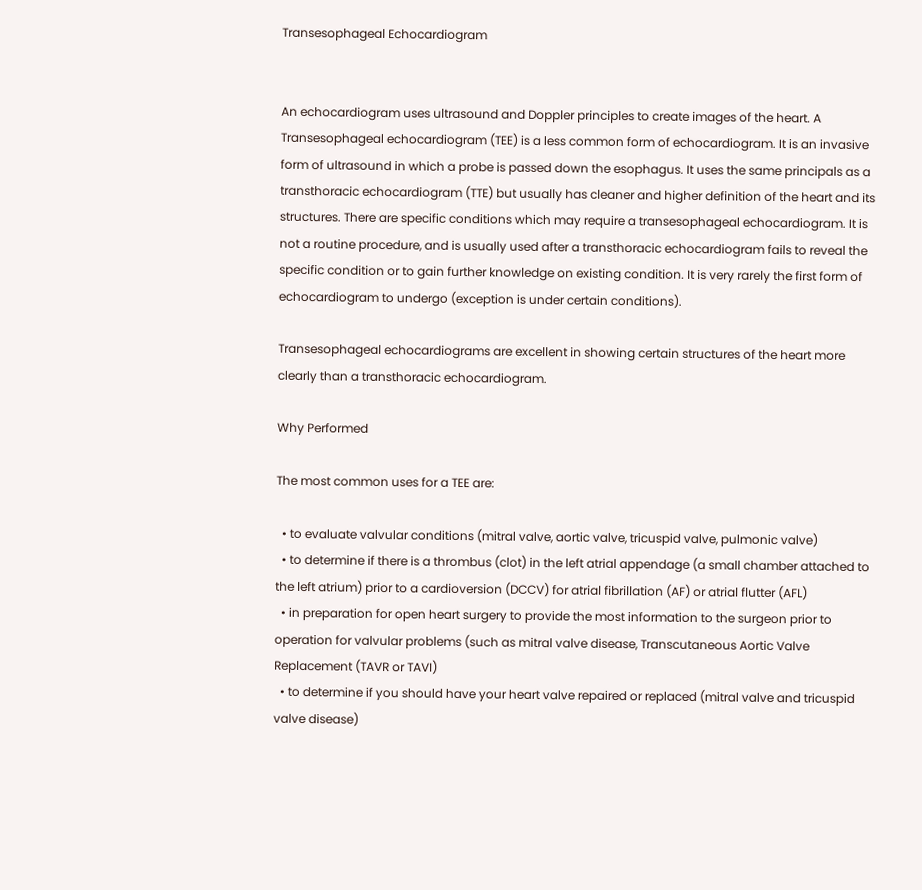Transesophageal Echocardiogram


An echocardiogram uses ultrasound and Doppler principles to create images of the heart. A Transesophageal echocardiogram (TEE) is a less common form of echocardiogram. It is an invasive form of ultrasound in which a probe is passed down the esophagus. It uses the same principals as a transthoracic echocardiogram (TTE) but usually has cleaner and higher definition of the heart and its structures. There are specific conditions which may require a transesophageal echocardiogram. It is not a routine procedure, and is usually used after a transthoracic echocardiogram fails to reveal the specific condition or to gain further knowledge on existing condition. It is very rarely the first form of echocardiogram to undergo (exception is under certain conditions).

Transesophageal echocardiograms are excellent in showing certain structures of the heart more clearly than a transthoracic echocardiogram.

Why Performed

The most common uses for a TEE are:

  • to evaluate valvular conditions (mitral valve, aortic valve, tricuspid valve, pulmonic valve)
  • to determine if there is a thrombus (clot) in the left atrial appendage (a small chamber attached to the left atrium) prior to a cardioversion (DCCV) for atrial fibrillation (AF) or atrial flutter (AFL)
  • in preparation for open heart surgery to provide the most information to the surgeon prior to operation for valvular problems (such as mitral valve disease, Transcutaneous Aortic Valve Replacement (TAVR or TAVI)
  • to determine if you should have your heart valve repaired or replaced (mitral valve and tricuspid valve disease)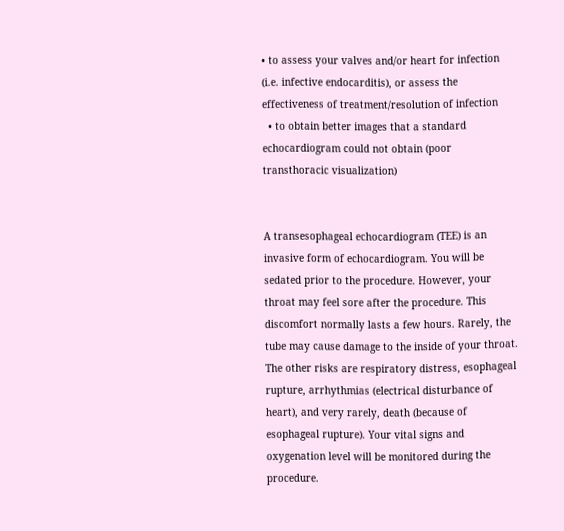• to assess your valves and/or heart for infection (i.e. infective endocarditis), or assess the effectiveness of treatment/resolution of infection
  • to obtain better images that a standard echocardiogram could not obtain (poor transthoracic visualization)


A transesophageal echocardiogram (TEE) is an invasive form of echocardiogram. You will be sedated prior to the procedure. However, your throat may feel sore after the procedure. This discomfort normally lasts a few hours. Rarely, the tube may cause damage to the inside of your throat. The other risks are respiratory distress, esophageal rupture, arrhythmias (electrical disturbance of heart), and very rarely, death (because of esophageal rupture). Your vital signs and oxygenation level will be monitored during the procedure.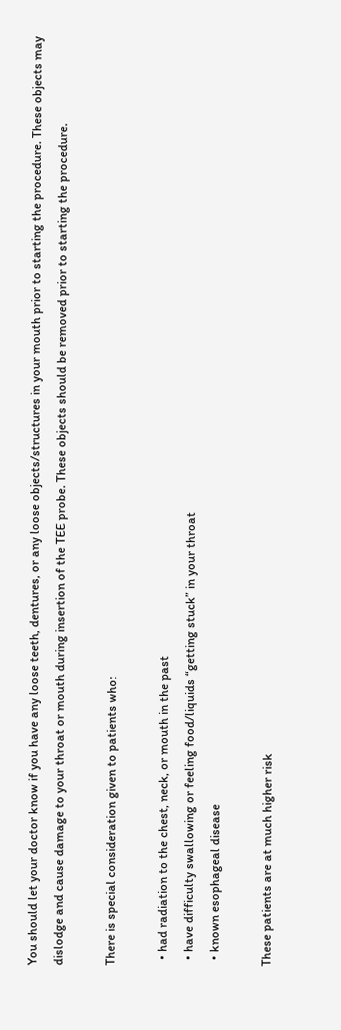You should let your doctor know if you have any loose teeth, dentures, or any loose objects/structures in your mouth prior to starting the procedure. These objects may dislodge and cause damage to your throat or mouth during insertion of the TEE probe. These objects should be removed prior to starting the procedure.

There is special consideration given to patients who:

  • had radiation to the chest, neck, or mouth in the past
  • have difficulty swallowing or feeling food/liquids “getting stuck” in your throat
  • known esophageal disease

These patients are at much higher risk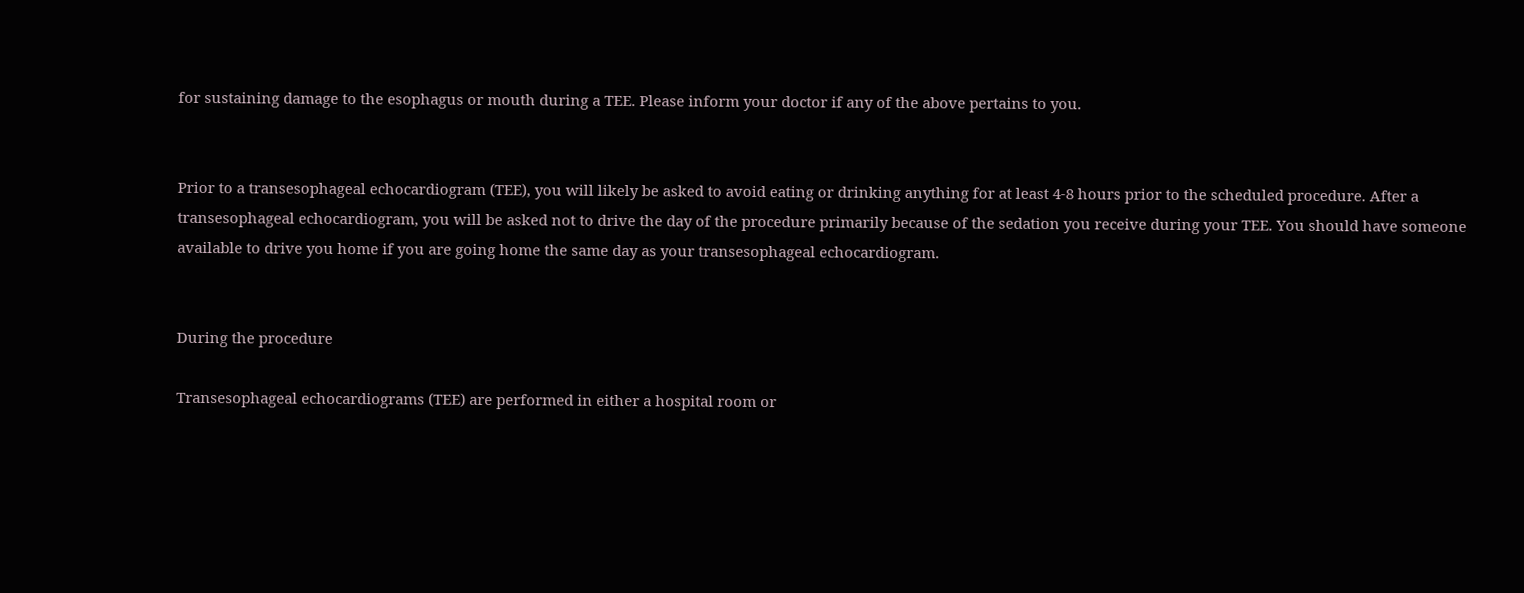for sustaining damage to the esophagus or mouth during a TEE. Please inform your doctor if any of the above pertains to you.


Prior to a transesophageal echocardiogram (TEE), you will likely be asked to avoid eating or drinking anything for at least 4-8 hours prior to the scheduled procedure. After a transesophageal echocardiogram, you will be asked not to drive the day of the procedure primarily because of the sedation you receive during your TEE. You should have someone available to drive you home if you are going home the same day as your transesophageal echocardiogram.


During the procedure

Transesophageal echocardiograms (TEE) are performed in either a hospital room or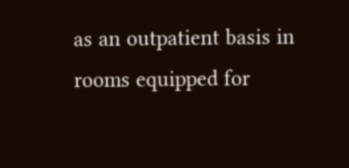as an outpatient basis in rooms equipped for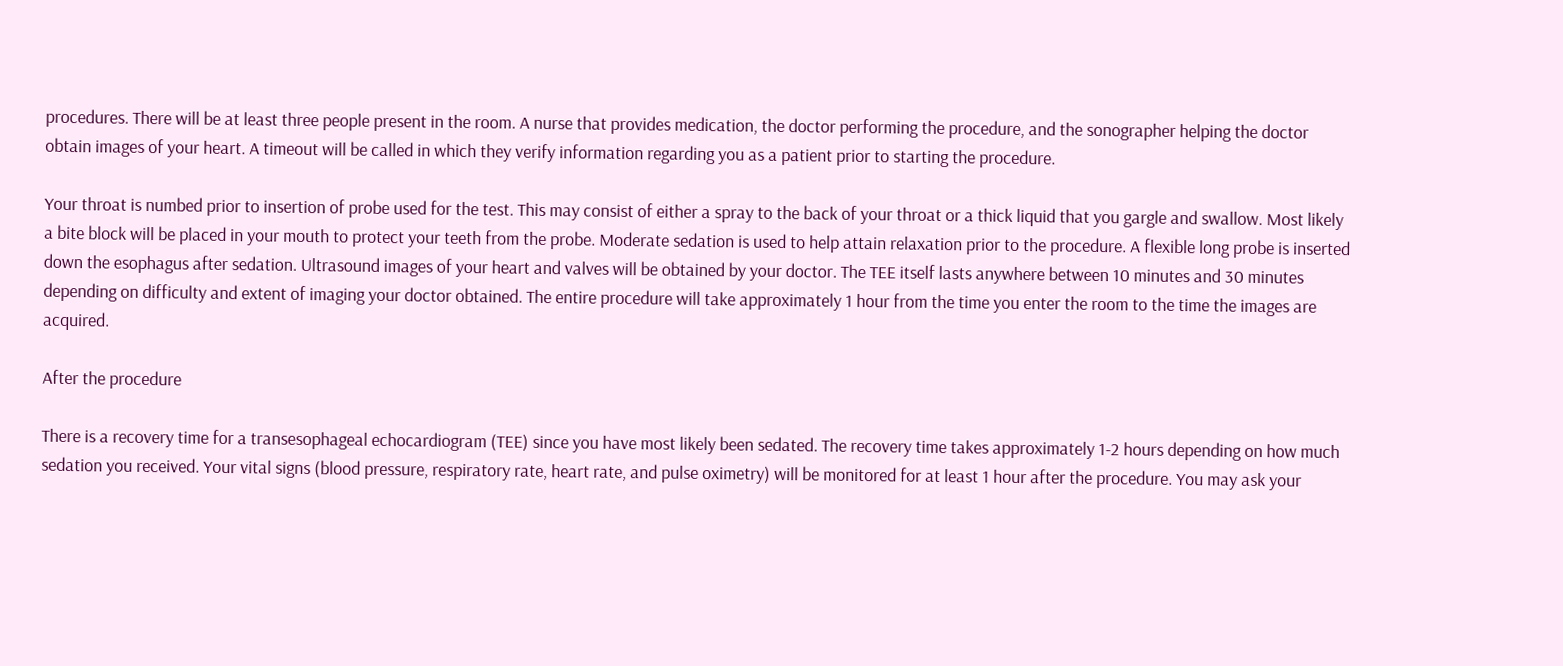procedures. There will be at least three people present in the room. A nurse that provides medication, the doctor performing the procedure, and the sonographer helping the doctor obtain images of your heart. A timeout will be called in which they verify information regarding you as a patient prior to starting the procedure.

Your throat is numbed prior to insertion of probe used for the test. This may consist of either a spray to the back of your throat or a thick liquid that you gargle and swallow. Most likely a bite block will be placed in your mouth to protect your teeth from the probe. Moderate sedation is used to help attain relaxation prior to the procedure. A flexible long probe is inserted down the esophagus after sedation. Ultrasound images of your heart and valves will be obtained by your doctor. The TEE itself lasts anywhere between 10 minutes and 30 minutes depending on difficulty and extent of imaging your doctor obtained. The entire procedure will take approximately 1 hour from the time you enter the room to the time the images are acquired.

After the procedure

There is a recovery time for a transesophageal echocardiogram (TEE) since you have most likely been sedated. The recovery time takes approximately 1-2 hours depending on how much sedation you received. Your vital signs (blood pressure, respiratory rate, heart rate, and pulse oximetry) will be monitored for at least 1 hour after the procedure. You may ask your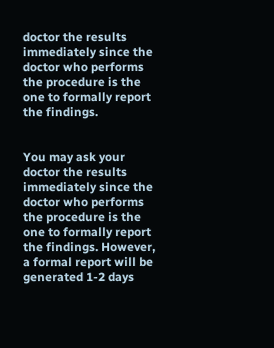doctor the results immediately since the doctor who performs the procedure is the one to formally report the findings.


You may ask your doctor the results immediately since the doctor who performs the procedure is the one to formally report the findings. However, a formal report will be generated 1-2 days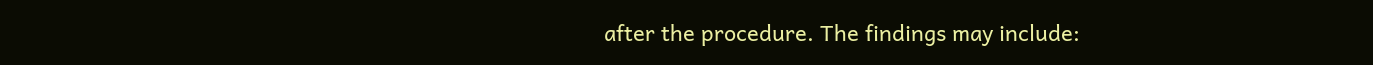after the procedure. The findings may include: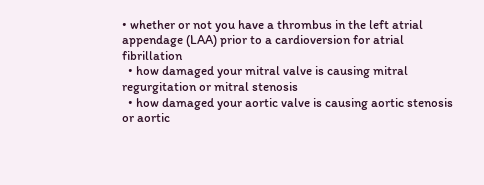• whether or not you have a thrombus in the left atrial appendage (LAA) prior to a cardioversion for atrial fibrillation
  • how damaged your mitral valve is causing mitral regurgitation or mitral stenosis
  • how damaged your aortic valve is causing aortic stenosis or aortic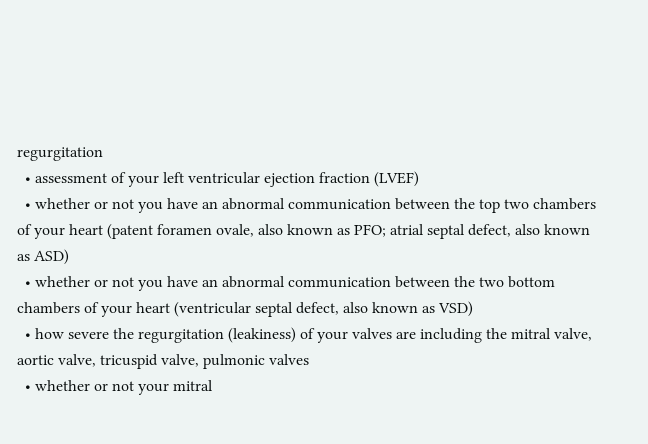regurgitation
  • assessment of your left ventricular ejection fraction (LVEF)
  • whether or not you have an abnormal communication between the top two chambers of your heart (patent foramen ovale, also known as PFO; atrial septal defect, also known as ASD)
  • whether or not you have an abnormal communication between the two bottom chambers of your heart (ventricular septal defect, also known as VSD)
  • how severe the regurgitation (leakiness) of your valves are including the mitral valve, aortic valve, tricuspid valve, pulmonic valves
  • whether or not your mitral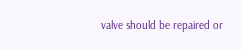valve should be repaired or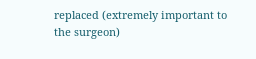replaced (extremely important to the surgeon)